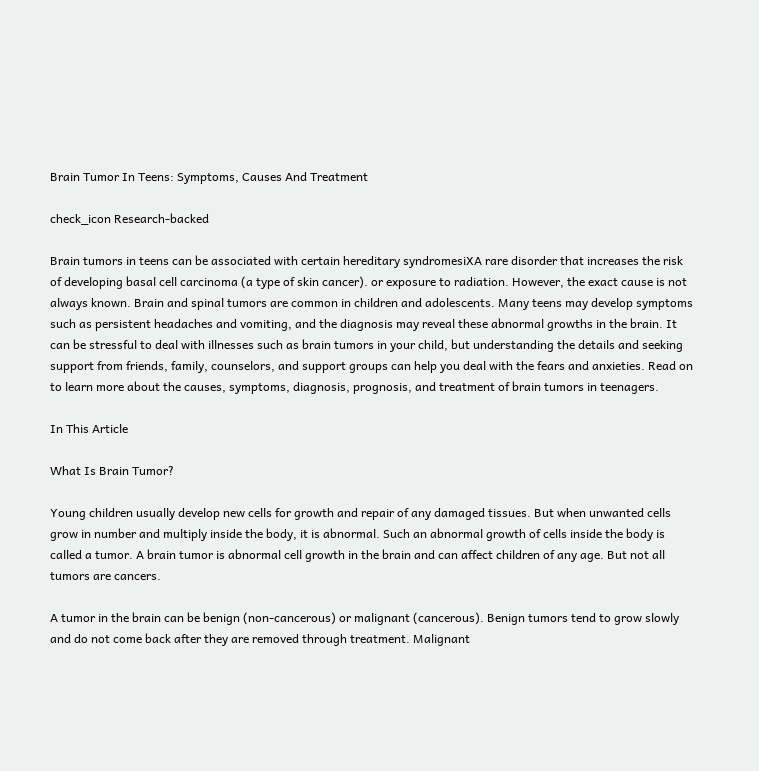Brain Tumor In Teens: Symptoms, Causes And Treatment

check_icon Research-backed

Brain tumors in teens can be associated with certain hereditary syndromesiXA rare disorder that increases the risk of developing basal cell carcinoma (a type of skin cancer). or exposure to radiation. However, the exact cause is not always known. Brain and spinal tumors are common in children and adolescents. Many teens may develop symptoms such as persistent headaches and vomiting, and the diagnosis may reveal these abnormal growths in the brain. It can be stressful to deal with illnesses such as brain tumors in your child, but understanding the details and seeking support from friends, family, counselors, and support groups can help you deal with the fears and anxieties. Read on to learn more about the causes, symptoms, diagnosis, prognosis, and treatment of brain tumors in teenagers.

In This Article

What Is Brain Tumor?

Young children usually develop new cells for growth and repair of any damaged tissues. But when unwanted cells grow in number and multiply inside the body, it is abnormal. Such an abnormal growth of cells inside the body is called a tumor. A brain tumor is abnormal cell growth in the brain and can affect children of any age. But not all tumors are cancers.

A tumor in the brain can be benign (non-cancerous) or malignant (cancerous). Benign tumors tend to grow slowly and do not come back after they are removed through treatment. Malignant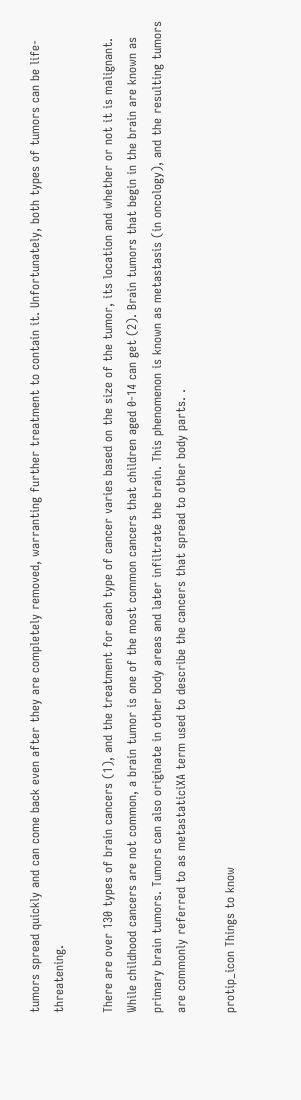tumors spread quickly and can come back even after they are completely removed, warranting further treatment to contain it. Unfortunately, both types of tumors can be life-threatening.

There are over 130 types of brain cancers (1), and the treatment for each type of cancer varies based on the size of the tumor, its location and whether or not it is malignant. While childhood cancers are not common, a brain tumor is one of the most common cancers that children aged 0-14 can get (2). Brain tumors that begin in the brain are known as primary brain tumors. Tumors can also originate in other body areas and later infiltrate the brain. This phenomenon is known as metastasis (in oncology), and the resulting tumors are commonly referred to as metastaticiXA term used to describe the cancers that spread to other body parts. .

protip_icon Things to know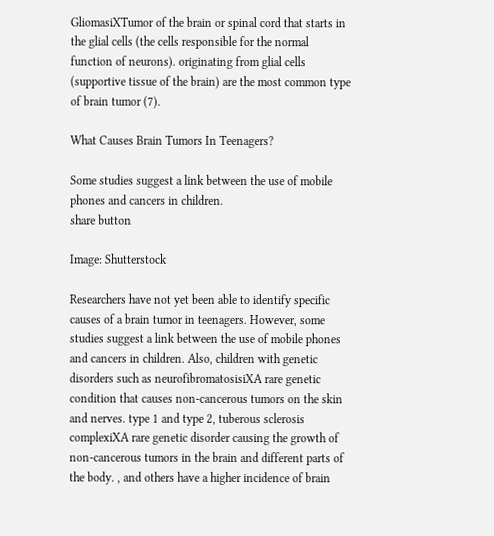GliomasiXTumor of the brain or spinal cord that starts in the glial cells (the cells responsible for the normal function of neurons). originating from glial cells (supportive tissue of the brain) are the most common type of brain tumor (7).

What Causes Brain Tumors In Teenagers?

Some studies suggest a link between the use of mobile phones and cancers in children.
share button

Image: Shutterstock

Researchers have not yet been able to identify specific causes of a brain tumor in teenagers. However, some studies suggest a link between the use of mobile phones and cancers in children. Also, children with genetic disorders such as neurofibromatosisiXA rare genetic condition that causes non-cancerous tumors on the skin and nerves. type 1 and type 2, tuberous sclerosis complexiXA rare genetic disorder causing the growth of non-cancerous tumors in the brain and different parts of the body. , and others have a higher incidence of brain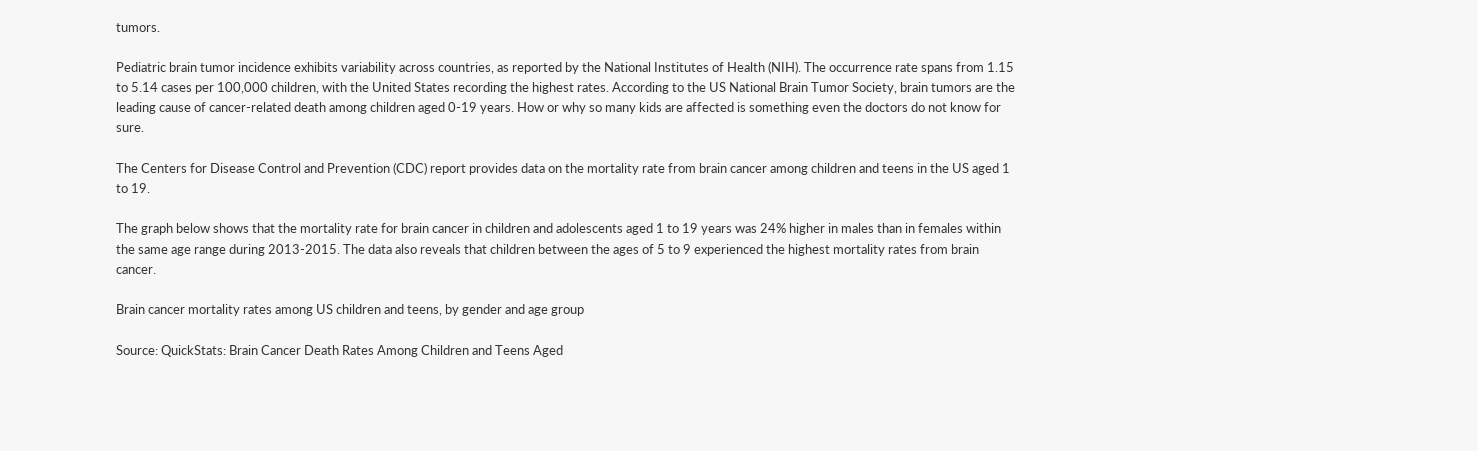tumors.

Pediatric brain tumor incidence exhibits variability across countries, as reported by the National Institutes of Health (NIH). The occurrence rate spans from 1.15 to 5.14 cases per 100,000 children, with the United States recording the highest rates. According to the US National Brain Tumor Society, brain tumors are the leading cause of cancer-related death among children aged 0-19 years. How or why so many kids are affected is something even the doctors do not know for sure.

The Centers for Disease Control and Prevention (CDC) report provides data on the mortality rate from brain cancer among children and teens in the US aged 1 to 19.

The graph below shows that the mortality rate for brain cancer in children and adolescents aged 1 to 19 years was 24% higher in males than in females within the same age range during 2013-2015. The data also reveals that children between the ages of 5 to 9 experienced the highest mortality rates from brain cancer.

Brain cancer mortality rates among US children and teens, by gender and age group

Source: QuickStats: Brain Cancer Death Rates Among Children and Teens Aged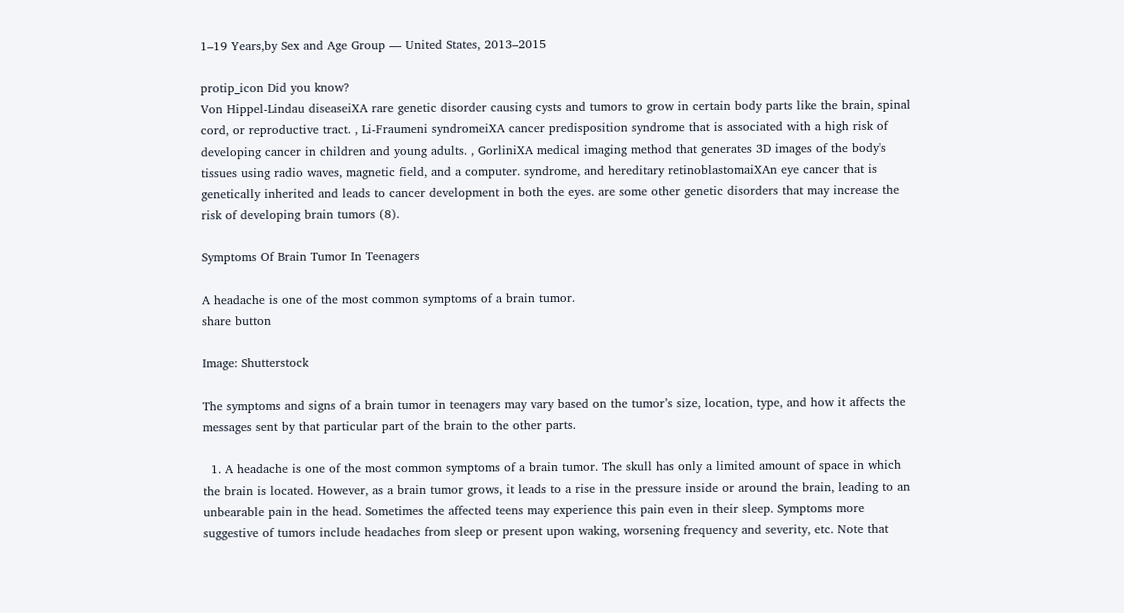1–19 Years,by Sex and Age Group — United States, 2013–2015

protip_icon Did you know?
Von Hippel-Lindau diseaseiXA rare genetic disorder causing cysts and tumors to grow in certain body parts like the brain, spinal cord, or reproductive tract. , Li-Fraumeni syndromeiXA cancer predisposition syndrome that is associated with a high risk of developing cancer in children and young adults. , GorliniXA medical imaging method that generates 3D images of the body's tissues using radio waves, magnetic field, and a computer. syndrome, and hereditary retinoblastomaiXAn eye cancer that is genetically inherited and leads to cancer development in both the eyes. are some other genetic disorders that may increase the risk of developing brain tumors (8).

Symptoms Of Brain Tumor In Teenagers

A headache is one of the most common symptoms of a brain tumor.
share button

Image: Shutterstock

The symptoms and signs of a brain tumor in teenagers may vary based on the tumor’s size, location, type, and how it affects the messages sent by that particular part of the brain to the other parts.

  1. A headache is one of the most common symptoms of a brain tumor. The skull has only a limited amount of space in which the brain is located. However, as a brain tumor grows, it leads to a rise in the pressure inside or around the brain, leading to an unbearable pain in the head. Sometimes the affected teens may experience this pain even in their sleep. Symptoms more suggestive of tumors include headaches from sleep or present upon waking, worsening frequency and severity, etc. Note that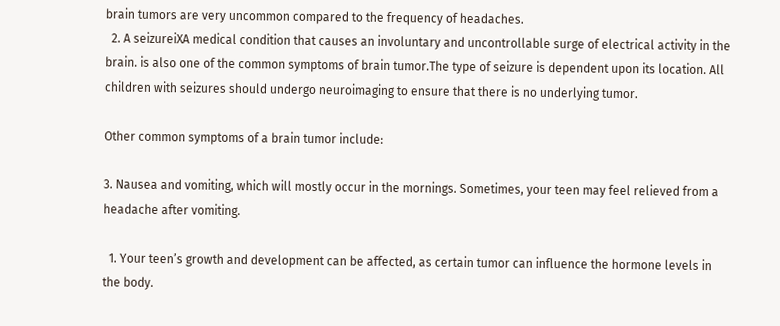brain tumors are very uncommon compared to the frequency of headaches.
  2. A seizureiXA medical condition that causes an involuntary and uncontrollable surge of electrical activity in the brain. is also one of the common symptoms of brain tumor.The type of seizure is dependent upon its location. All children with seizures should undergo neuroimaging to ensure that there is no underlying tumor.

Other common symptoms of a brain tumor include:

3. Nausea and vomiting, which will mostly occur in the mornings. Sometimes, your teen may feel relieved from a headache after vomiting.

  1. Your teen’s growth and development can be affected, as certain tumor can influence the hormone levels in the body.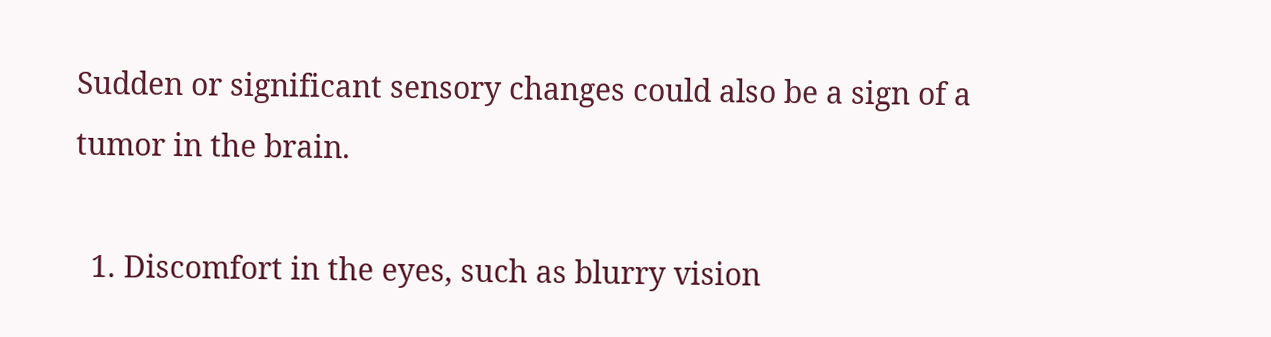Sudden or significant sensory changes could also be a sign of a tumor in the brain.

  1. Discomfort in the eyes, such as blurry vision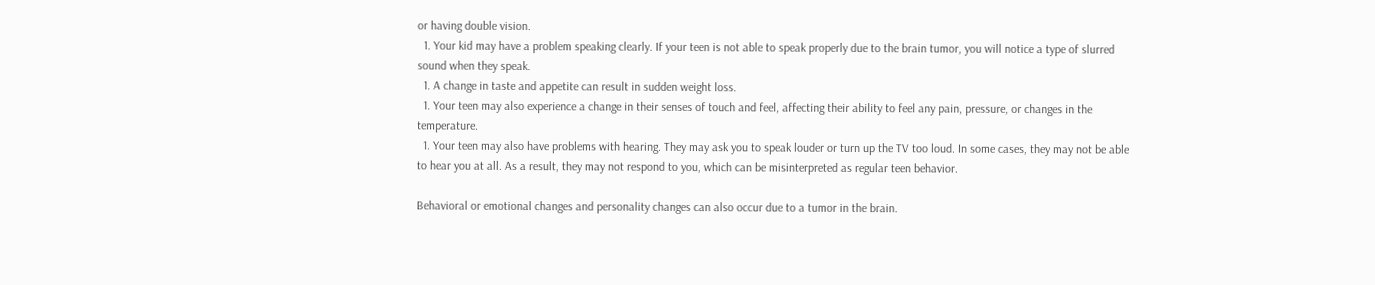or having double vision.
  1. Your kid may have a problem speaking clearly. If your teen is not able to speak properly due to the brain tumor, you will notice a type of slurred sound when they speak.
  1. A change in taste and appetite can result in sudden weight loss.
  1. Your teen may also experience a change in their senses of touch and feel, affecting their ability to feel any pain, pressure, or changes in the temperature.
  1. Your teen may also have problems with hearing. They may ask you to speak louder or turn up the TV too loud. In some cases, they may not be able to hear you at all. As a result, they may not respond to you, which can be misinterpreted as regular teen behavior.

Behavioral or emotional changes and personality changes can also occur due to a tumor in the brain.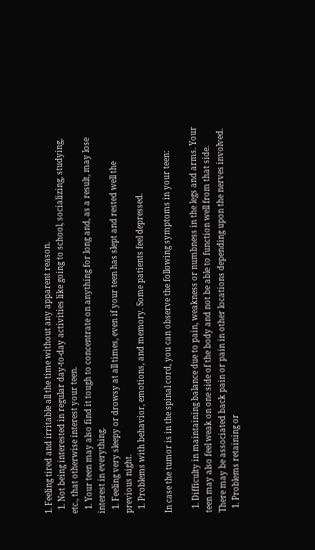1. Feeling tired and irritable all the time without any apparent reason.
  1. Not being interested in regular day-to-day activities like going to school, socializing, studying, etc., that otherwise interest your teen.
  1. Your teen may also find it tough to concentrate on anything for long and, as a result, may lose interest in everything.
  1. Feeling very sleepy or drowsy at all times, even if your teen has slept and rested well the previous night.
  1. Problems with behavior, emotions, and memory. Some patients feel depressed.

In case the tumor is in the spinal cord, you can observe the following symptoms in your teen:

  1. Difficulty in maintaining balance due to pain, weakness or numbness in the legs and arms. Your teen may also feel weak on one side of the body and not be able to function well from that side. There may be associated back pain or pain in other locations depending upon the nerves involved.
  1. Problems retaining or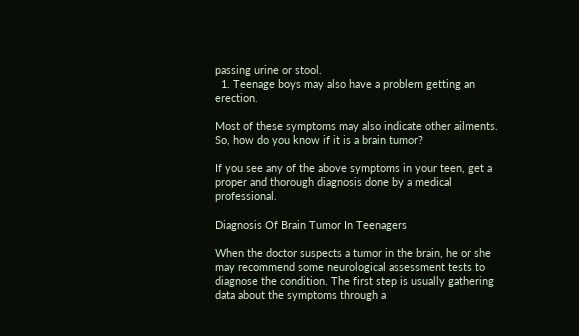passing urine or stool.
  1. Teenage boys may also have a problem getting an erection.

Most of these symptoms may also indicate other ailments. So, how do you know if it is a brain tumor?

If you see any of the above symptoms in your teen, get a proper and thorough diagnosis done by a medical professional.

Diagnosis Of Brain Tumor In Teenagers

When the doctor suspects a tumor in the brain, he or she may recommend some neurological assessment tests to diagnose the condition. The first step is usually gathering data about the symptoms through a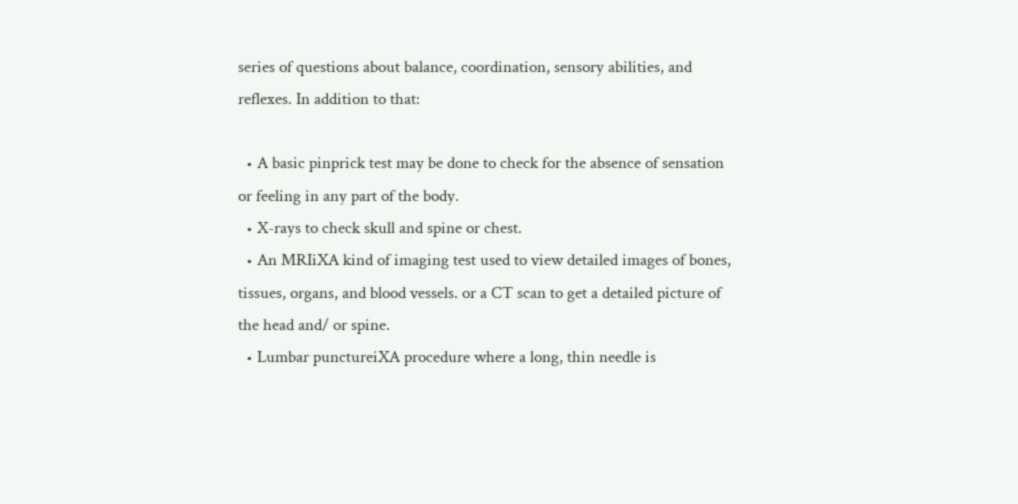series of questions about balance, coordination, sensory abilities, and reflexes. In addition to that:

  • A basic pinprick test may be done to check for the absence of sensation or feeling in any part of the body.
  • X-rays to check skull and spine or chest.
  • An MRIiXA kind of imaging test used to view detailed images of bones, tissues, organs, and blood vessels. or a CT scan to get a detailed picture of the head and/ or spine.
  • Lumbar punctureiXA procedure where a long, thin needle is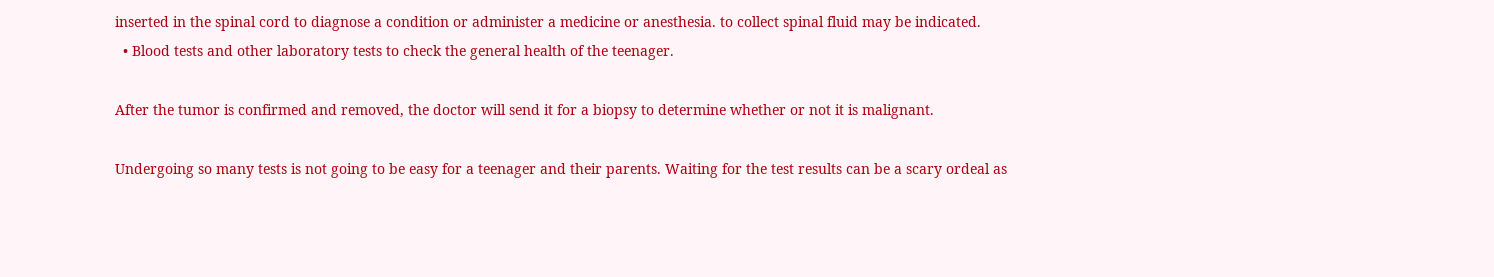inserted in the spinal cord to diagnose a condition or administer a medicine or anesthesia. to collect spinal fluid may be indicated.
  • Blood tests and other laboratory tests to check the general health of the teenager.

After the tumor is confirmed and removed, the doctor will send it for a biopsy to determine whether or not it is malignant.

Undergoing so many tests is not going to be easy for a teenager and their parents. Waiting for the test results can be a scary ordeal as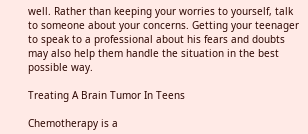well. Rather than keeping your worries to yourself, talk to someone about your concerns. Getting your teenager to speak to a professional about his fears and doubts may also help them handle the situation in the best possible way.

Treating A Brain Tumor In Teens

Chemotherapy is a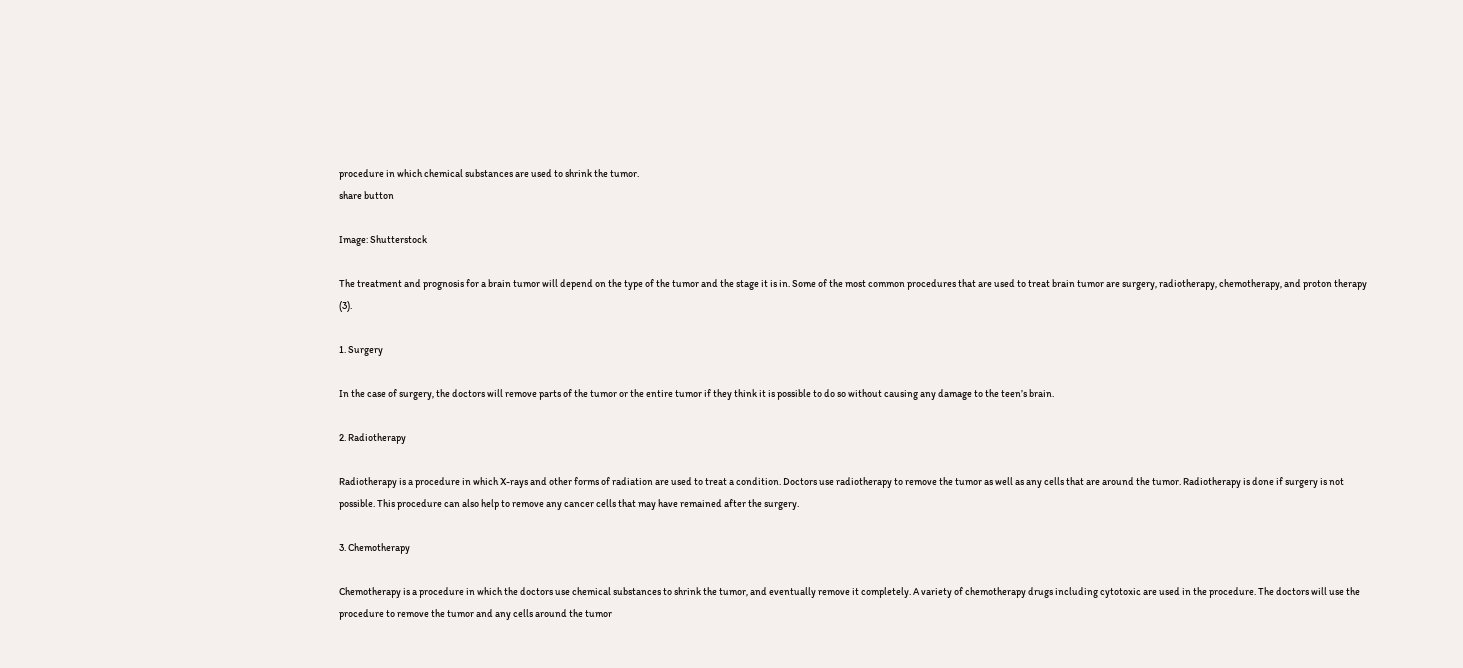procedure in which chemical substances are used to shrink the tumor.
share button

Image: Shutterstock

The treatment and prognosis for a brain tumor will depend on the type of the tumor and the stage it is in. Some of the most common procedures that are used to treat brain tumor are surgery, radiotherapy, chemotherapy, and proton therapy (3).

1. Surgery

In the case of surgery, the doctors will remove parts of the tumor or the entire tumor if they think it is possible to do so without causing any damage to the teen’s brain.

2. Radiotherapy

Radiotherapy is a procedure in which X-rays and other forms of radiation are used to treat a condition. Doctors use radiotherapy to remove the tumor as well as any cells that are around the tumor. Radiotherapy is done if surgery is not possible. This procedure can also help to remove any cancer cells that may have remained after the surgery.

3. Chemotherapy

Chemotherapy is a procedure in which the doctors use chemical substances to shrink the tumor, and eventually remove it completely. A variety of chemotherapy drugs including cytotoxic are used in the procedure. The doctors will use the procedure to remove the tumor and any cells around the tumor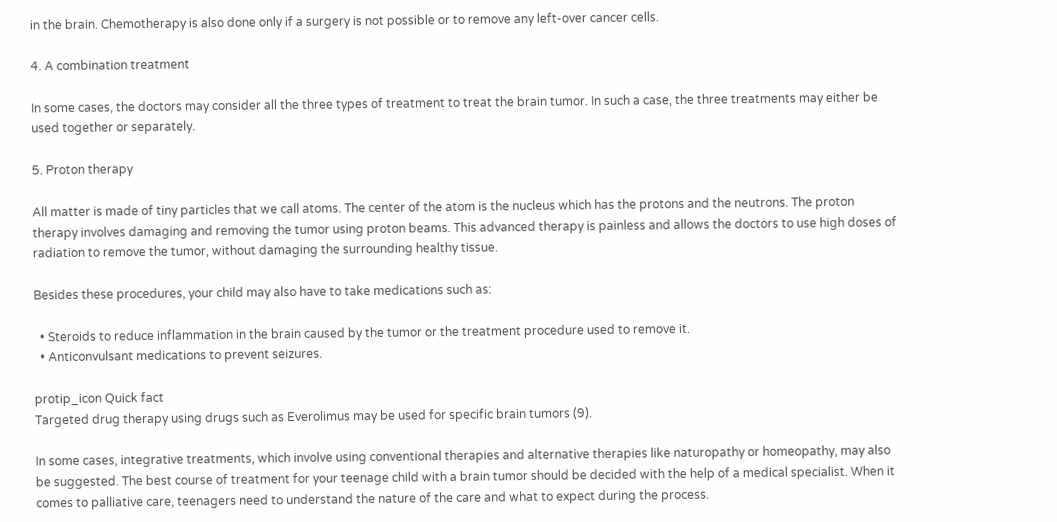in the brain. Chemotherapy is also done only if a surgery is not possible or to remove any left-over cancer cells.

4. A combination treatment

In some cases, the doctors may consider all the three types of treatment to treat the brain tumor. In such a case, the three treatments may either be used together or separately.

5. Proton therapy

All matter is made of tiny particles that we call atoms. The center of the atom is the nucleus which has the protons and the neutrons. The proton therapy involves damaging and removing the tumor using proton beams. This advanced therapy is painless and allows the doctors to use high doses of radiation to remove the tumor, without damaging the surrounding healthy tissue.

Besides these procedures, your child may also have to take medications such as:

  • Steroids to reduce inflammation in the brain caused by the tumor or the treatment procedure used to remove it.
  • Anticonvulsant medications to prevent seizures.

protip_icon Quick fact
Targeted drug therapy using drugs such as Everolimus may be used for specific brain tumors (9).

In some cases, integrative treatments, which involve using conventional therapies and alternative therapies like naturopathy or homeopathy, may also be suggested. The best course of treatment for your teenage child with a brain tumor should be decided with the help of a medical specialist. When it comes to palliative care, teenagers need to understand the nature of the care and what to expect during the process.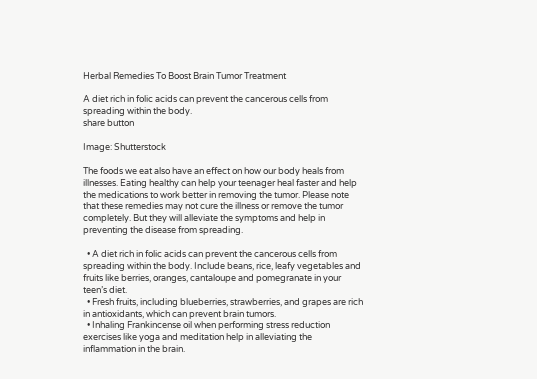Herbal Remedies To Boost Brain Tumor Treatment

A diet rich in folic acids can prevent the cancerous cells from spreading within the body.
share button

Image: Shutterstock

The foods we eat also have an effect on how our body heals from illnesses. Eating healthy can help your teenager heal faster and help the medications to work better in removing the tumor. Please note that these remedies may not cure the illness or remove the tumor completely. But they will alleviate the symptoms and help in preventing the disease from spreading.

  • A diet rich in folic acids can prevent the cancerous cells from spreading within the body. Include beans, rice, leafy vegetables and fruits like berries, oranges, cantaloupe and pomegranate in your teen’s diet.
  • Fresh fruits, including blueberries, strawberries, and grapes are rich in antioxidants, which can prevent brain tumors.
  • Inhaling Frankincense oil when performing stress reduction exercises like yoga and meditation help in alleviating the inflammation in the brain.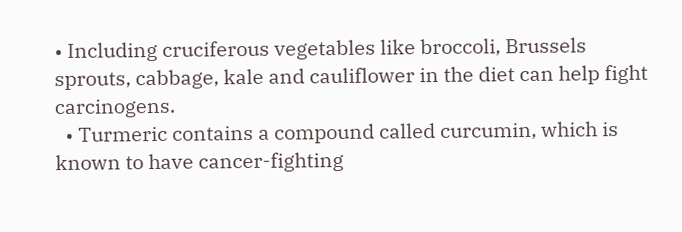• Including cruciferous vegetables like broccoli, Brussels sprouts, cabbage, kale and cauliflower in the diet can help fight carcinogens.
  • Turmeric contains a compound called curcumin, which is known to have cancer-fighting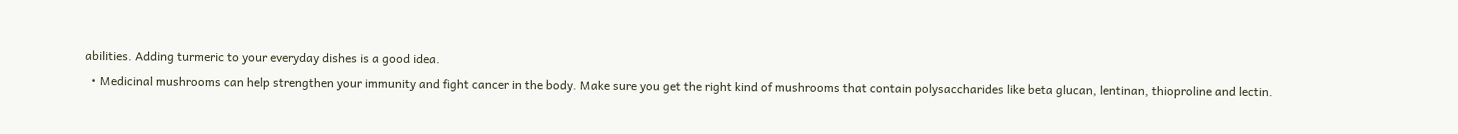abilities. Adding turmeric to your everyday dishes is a good idea.
  • Medicinal mushrooms can help strengthen your immunity and fight cancer in the body. Make sure you get the right kind of mushrooms that contain polysaccharides like beta glucan, lentinan, thioproline and lectin.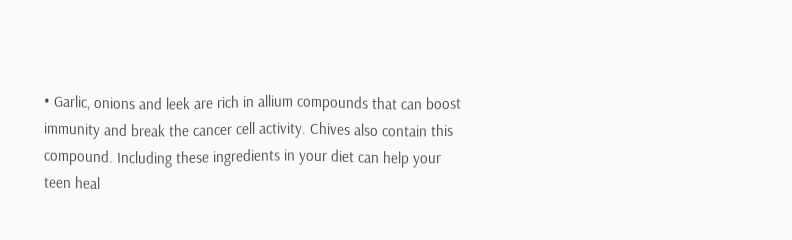• Garlic, onions and leek are rich in allium compounds that can boost immunity and break the cancer cell activity. Chives also contain this compound. Including these ingredients in your diet can help your teen heal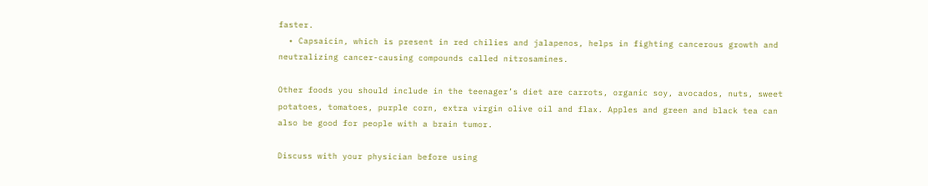faster.
  • Capsaicin, which is present in red chilies and jalapenos, helps in fighting cancerous growth and neutralizing cancer-causing compounds called nitrosamines.

Other foods you should include in the teenager’s diet are carrots, organic soy, avocados, nuts, sweet potatoes, tomatoes, purple corn, extra virgin olive oil and flax. Apples and green and black tea can also be good for people with a brain tumor.

Discuss with your physician before using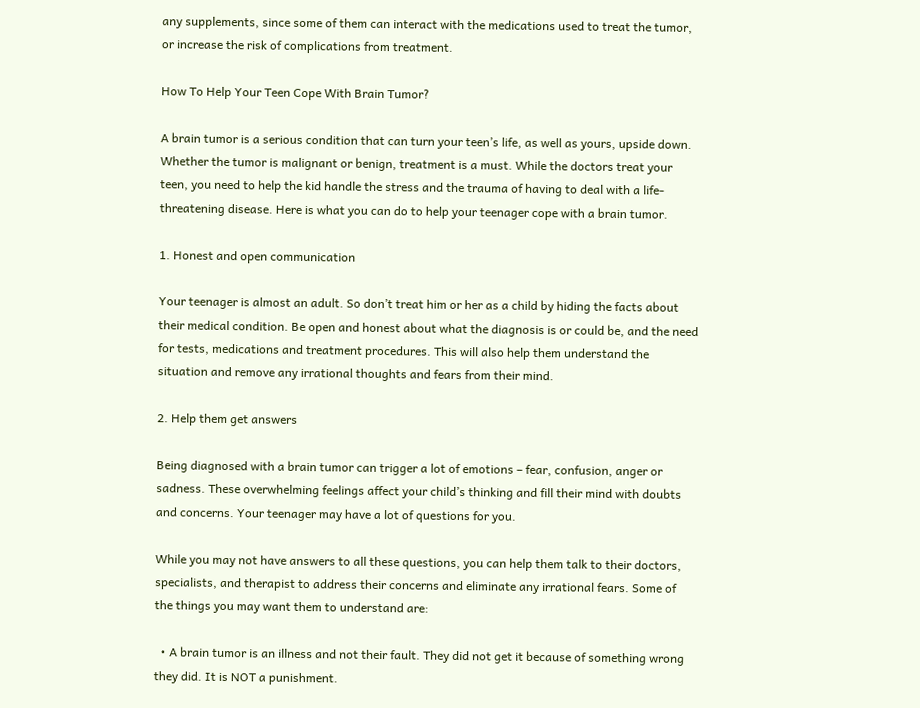any supplements, since some of them can interact with the medications used to treat the tumor, or increase the risk of complications from treatment.

How To Help Your Teen Cope With Brain Tumor?

A brain tumor is a serious condition that can turn your teen’s life, as well as yours, upside down. Whether the tumor is malignant or benign, treatment is a must. While the doctors treat your teen, you need to help the kid handle the stress and the trauma of having to deal with a life-threatening disease. Here is what you can do to help your teenager cope with a brain tumor.

1. Honest and open communication

Your teenager is almost an adult. So don’t treat him or her as a child by hiding the facts about their medical condition. Be open and honest about what the diagnosis is or could be, and the need for tests, medications and treatment procedures. This will also help them understand the situation and remove any irrational thoughts and fears from their mind.

2. Help them get answers

Being diagnosed with a brain tumor can trigger a lot of emotions – fear, confusion, anger or sadness. These overwhelming feelings affect your child’s thinking and fill their mind with doubts and concerns. Your teenager may have a lot of questions for you.

While you may not have answers to all these questions, you can help them talk to their doctors, specialists, and therapist to address their concerns and eliminate any irrational fears. Some of the things you may want them to understand are:

  • A brain tumor is an illness and not their fault. They did not get it because of something wrong they did. It is NOT a punishment.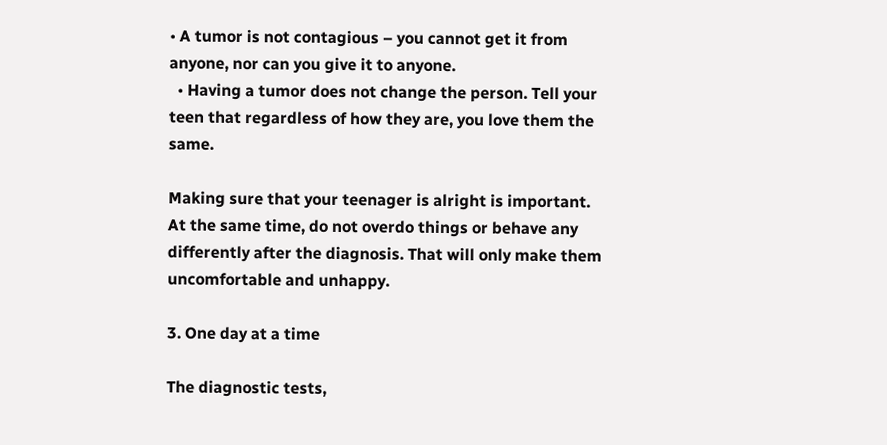• A tumor is not contagious – you cannot get it from anyone, nor can you give it to anyone.
  • Having a tumor does not change the person. Tell your teen that regardless of how they are, you love them the same.

Making sure that your teenager is alright is important. At the same time, do not overdo things or behave any differently after the diagnosis. That will only make them uncomfortable and unhappy.

3. One day at a time

The diagnostic tests,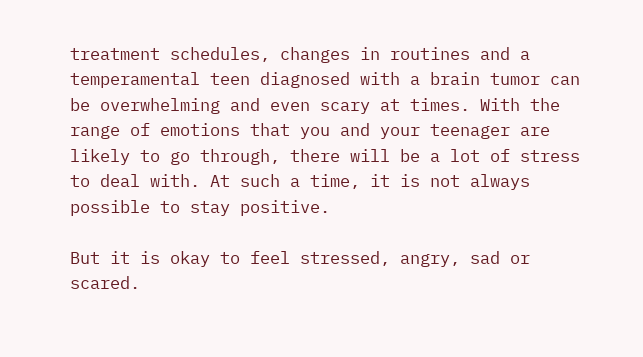treatment schedules, changes in routines and a temperamental teen diagnosed with a brain tumor can be overwhelming and even scary at times. With the range of emotions that you and your teenager are likely to go through, there will be a lot of stress to deal with. At such a time, it is not always possible to stay positive.

But it is okay to feel stressed, angry, sad or scared.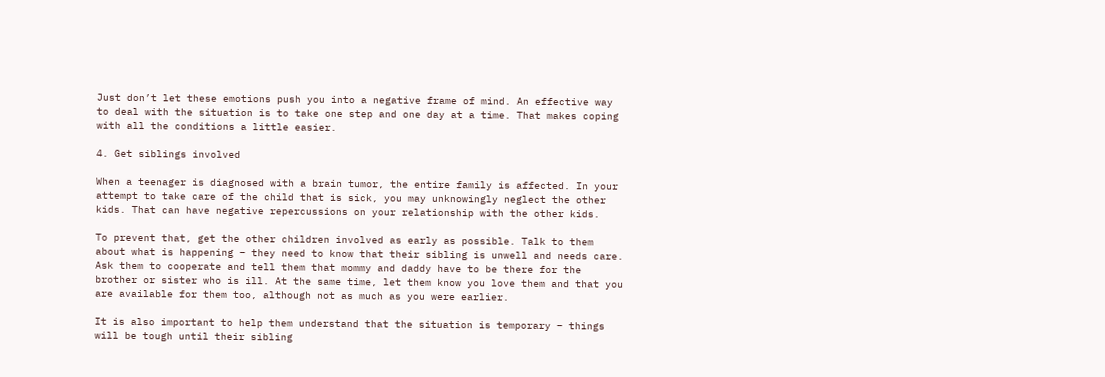Just don’t let these emotions push you into a negative frame of mind. An effective way to deal with the situation is to take one step and one day at a time. That makes coping with all the conditions a little easier.

4. Get siblings involved

When a teenager is diagnosed with a brain tumor, the entire family is affected. In your attempt to take care of the child that is sick, you may unknowingly neglect the other kids. That can have negative repercussions on your relationship with the other kids.

To prevent that, get the other children involved as early as possible. Talk to them about what is happening – they need to know that their sibling is unwell and needs care. Ask them to cooperate and tell them that mommy and daddy have to be there for the brother or sister who is ill. At the same time, let them know you love them and that you are available for them too, although not as much as you were earlier.

It is also important to help them understand that the situation is temporary – things will be tough until their sibling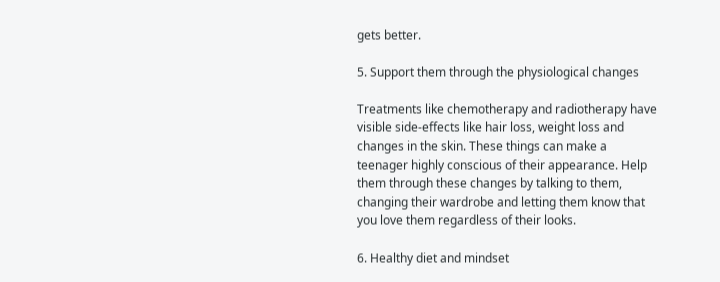gets better.

5. Support them through the physiological changes

Treatments like chemotherapy and radiotherapy have visible side-effects like hair loss, weight loss and changes in the skin. These things can make a teenager highly conscious of their appearance. Help them through these changes by talking to them, changing their wardrobe and letting them know that you love them regardless of their looks.

6. Healthy diet and mindset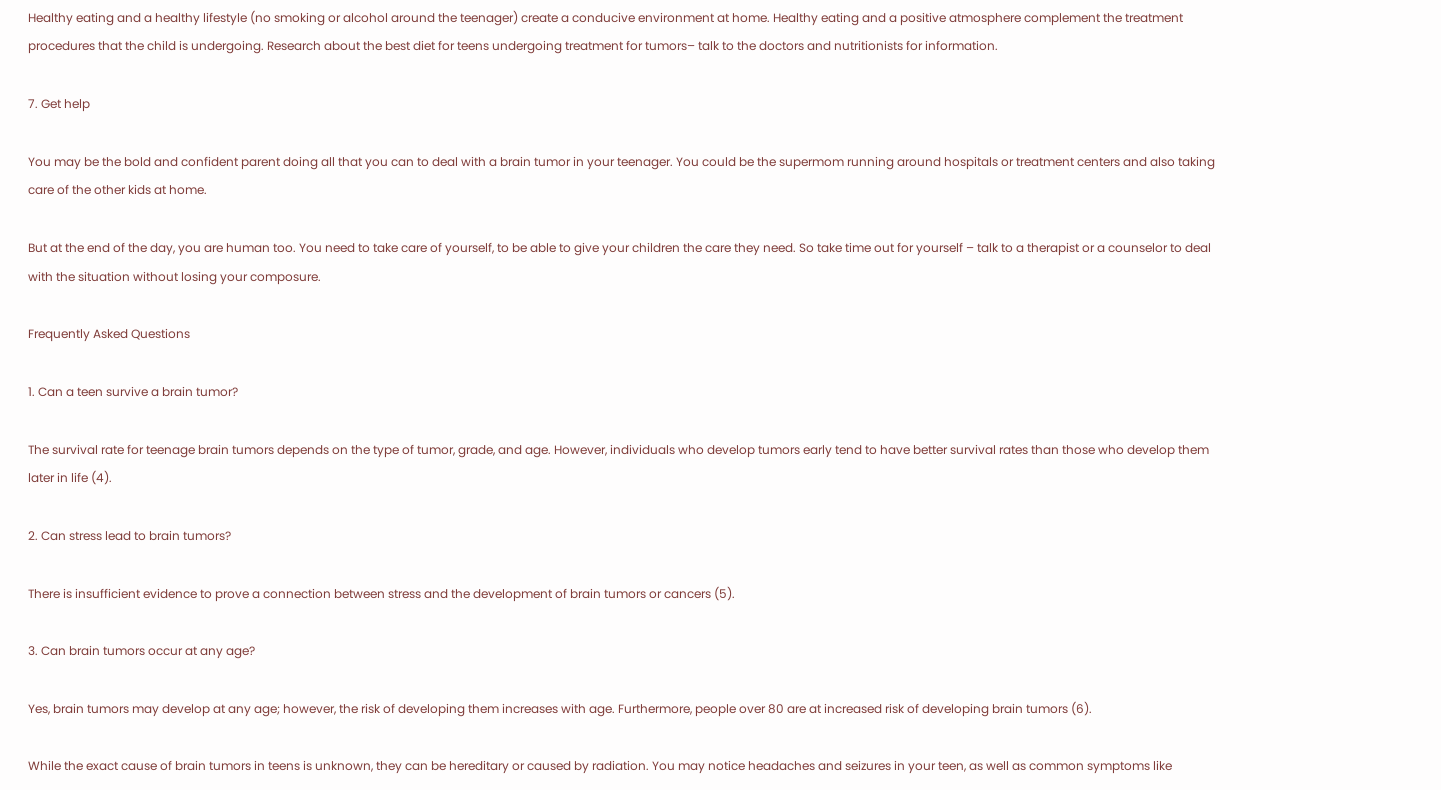Healthy eating and a healthy lifestyle (no smoking or alcohol around the teenager) create a conducive environment at home. Healthy eating and a positive atmosphere complement the treatment procedures that the child is undergoing. Research about the best diet for teens undergoing treatment for tumors– talk to the doctors and nutritionists for information.

7. Get help

You may be the bold and confident parent doing all that you can to deal with a brain tumor in your teenager. You could be the supermom running around hospitals or treatment centers and also taking care of the other kids at home.

But at the end of the day, you are human too. You need to take care of yourself, to be able to give your children the care they need. So take time out for yourself – talk to a therapist or a counselor to deal with the situation without losing your composure.

Frequently Asked Questions

1. Can a teen survive a brain tumor?

The survival rate for teenage brain tumors depends on the type of tumor, grade, and age. However, individuals who develop tumors early tend to have better survival rates than those who develop them later in life (4).

2. Can stress lead to brain tumors?

There is insufficient evidence to prove a connection between stress and the development of brain tumors or cancers (5).

3. Can brain tumors occur at any age?

Yes, brain tumors may develop at any age; however, the risk of developing them increases with age. Furthermore, people over 80 are at increased risk of developing brain tumors (6).

While the exact cause of brain tumors in teens is unknown, they can be hereditary or caused by radiation. You may notice headaches and seizures in your teen, as well as common symptoms like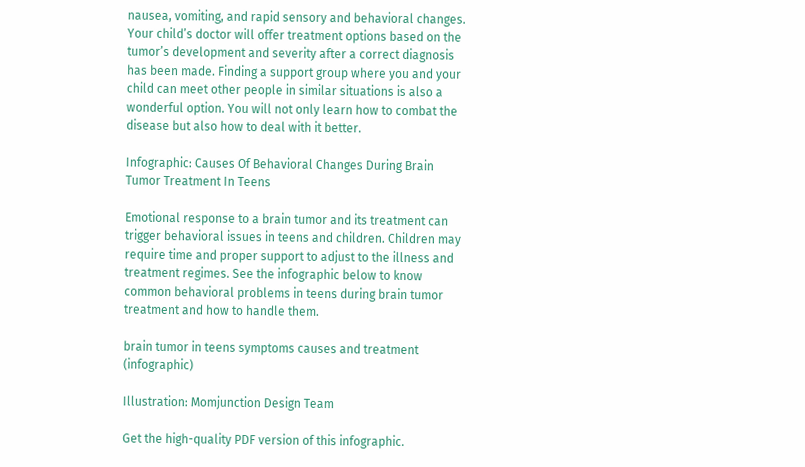nausea, vomiting, and rapid sensory and behavioral changes. Your child’s doctor will offer treatment options based on the tumor’s development and severity after a correct diagnosis has been made. Finding a support group where you and your child can meet other people in similar situations is also a wonderful option. You will not only learn how to combat the disease but also how to deal with it better.

Infographic: Causes Of Behavioral Changes During Brain Tumor Treatment In Teens

Emotional response to a brain tumor and its treatment can trigger behavioral issues in teens and children. Children may require time and proper support to adjust to the illness and treatment regimes. See the infographic below to know common behavioral problems in teens during brain tumor treatment and how to handle them.

brain tumor in teens symptoms causes and treatment (infographic)

Illustration: Momjunction Design Team

Get the high-quality PDF version of this infographic.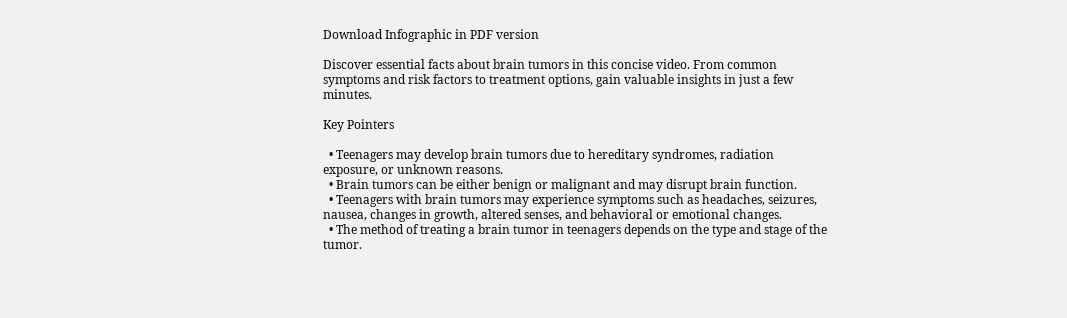Download Infographic in PDF version

Discover essential facts about brain tumors in this concise video. From common symptoms and risk factors to treatment options, gain valuable insights in just a few minutes.

Key Pointers

  • Teenagers may develop brain tumors due to hereditary syndromes, radiation exposure, or unknown reasons.
  • Brain tumors can be either benign or malignant and may disrupt brain function.
  • Teenagers with brain tumors may experience symptoms such as headaches, seizures, nausea, changes in growth, altered senses, and behavioral or emotional changes.
  • The method of treating a brain tumor in teenagers depends on the type and stage of the tumor.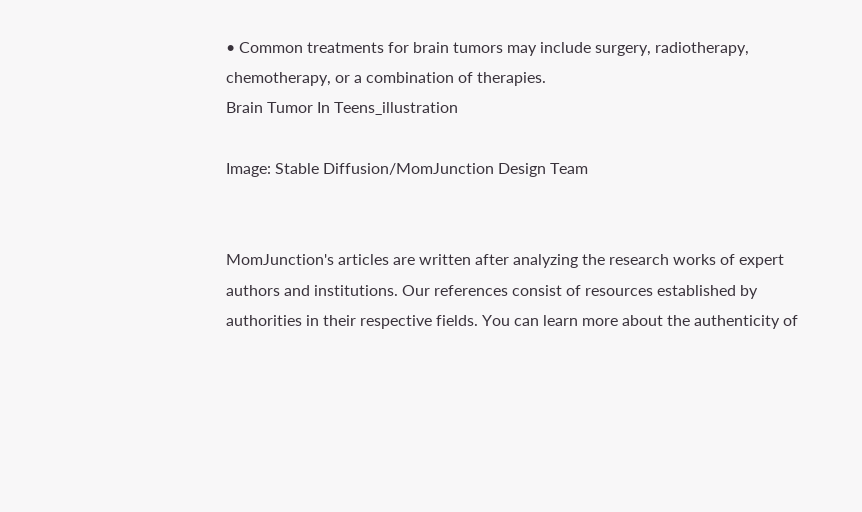• Common treatments for brain tumors may include surgery, radiotherapy, chemotherapy, or a combination of therapies.
Brain Tumor In Teens_illustration

Image: Stable Diffusion/MomJunction Design Team


MomJunction's articles are written after analyzing the research works of expert authors and institutions. Our references consist of resources established by authorities in their respective fields. You can learn more about the authenticity of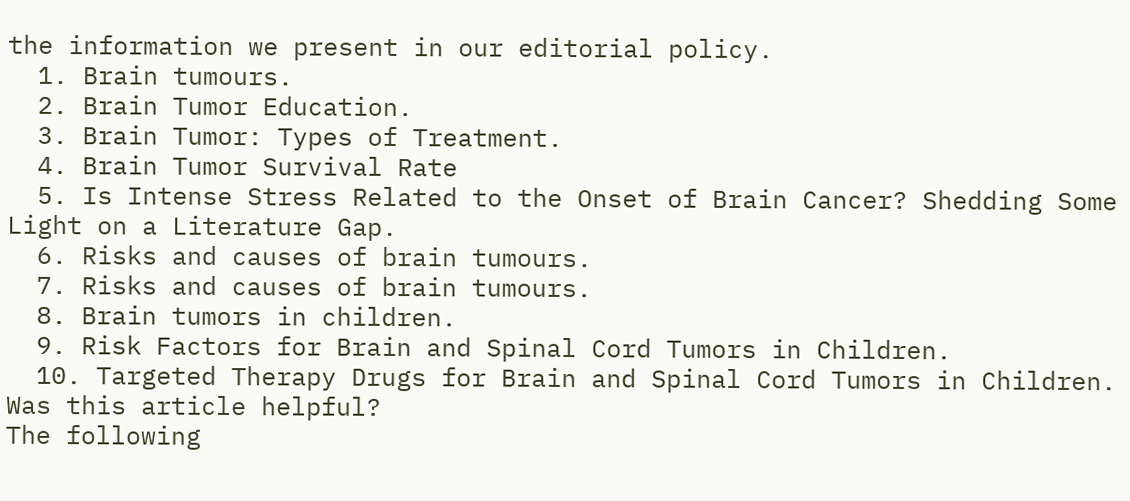the information we present in our editorial policy.
  1. Brain tumours.
  2. Brain Tumor Education.
  3. Brain Tumor: Types of Treatment.
  4. Brain Tumor Survival Rate
  5. Is Intense Stress Related to the Onset of Brain Cancer? Shedding Some Light on a Literature Gap.
  6. Risks and causes of brain tumours.
  7. Risks and causes of brain tumours.
  8. Brain tumors in children.
  9. Risk Factors for Brain and Spinal Cord Tumors in Children.
  10. Targeted Therapy Drugs for Brain and Spinal Cord Tumors in Children.
Was this article helpful?
The following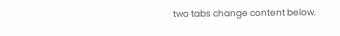two tabs change content below.